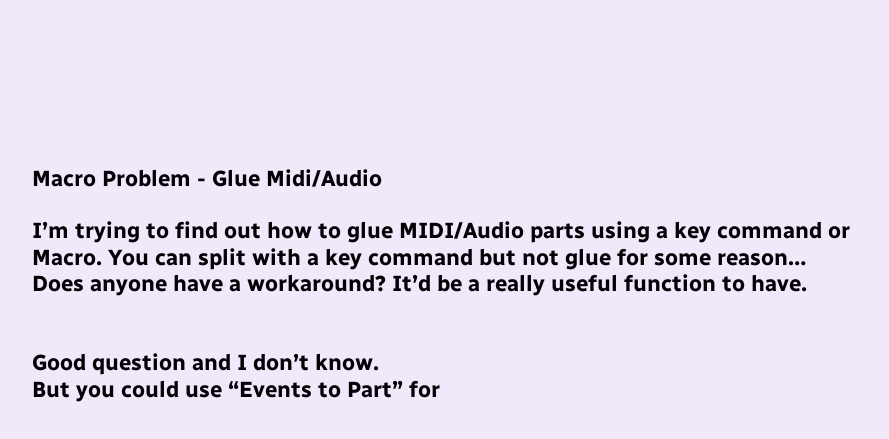Macro Problem - Glue Midi/Audio

I’m trying to find out how to glue MIDI/Audio parts using a key command or Macro. You can split with a key command but not glue for some reason…
Does anyone have a workaround? It’d be a really useful function to have.


Good question and I don’t know.
But you could use “Events to Part” for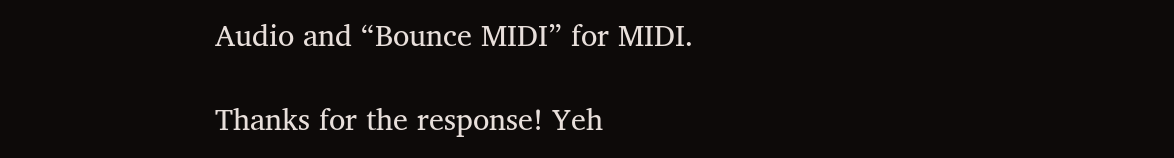Audio and “Bounce MIDI” for MIDI.

Thanks for the response! Yeh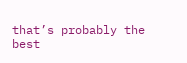that’s probably the best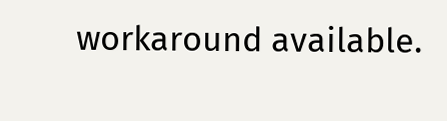workaround available.